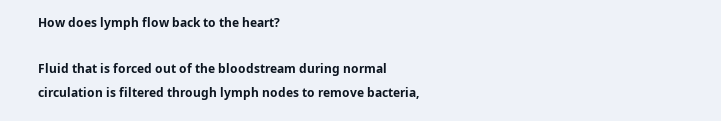How does lymph flow back to the heart?

Fluid that is forced out of the bloodstream during normal circulation is filtered through lymph nodes to remove bacteria,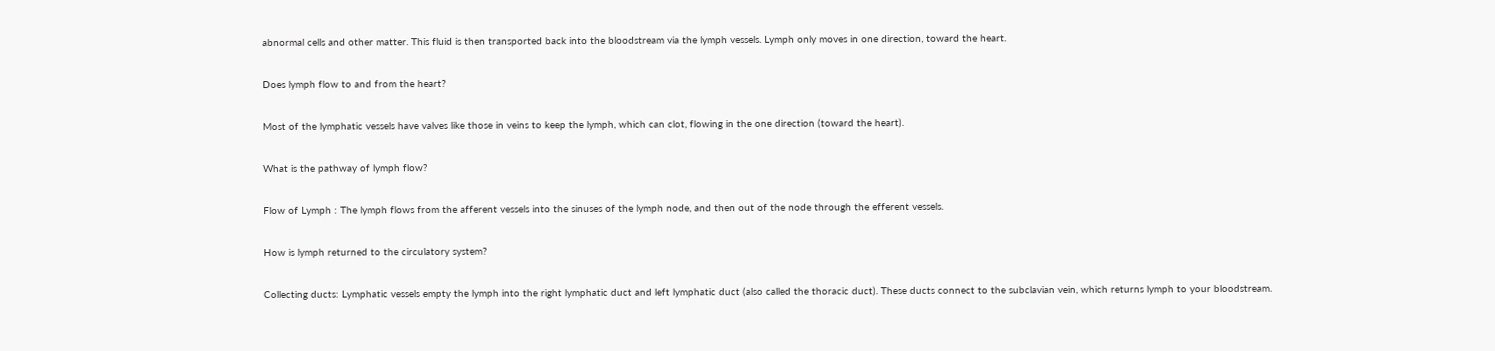abnormal cells and other matter. This fluid is then transported back into the bloodstream via the lymph vessels. Lymph only moves in one direction, toward the heart.

Does lymph flow to and from the heart?

Most of the lymphatic vessels have valves like those in veins to keep the lymph, which can clot, flowing in the one direction (toward the heart).

What is the pathway of lymph flow?

Flow of Lymph : The lymph flows from the afferent vessels into the sinuses of the lymph node, and then out of the node through the efferent vessels.

How is lymph returned to the circulatory system?

Collecting ducts: Lymphatic vessels empty the lymph into the right lymphatic duct and left lymphatic duct (also called the thoracic duct). These ducts connect to the subclavian vein, which returns lymph to your bloodstream.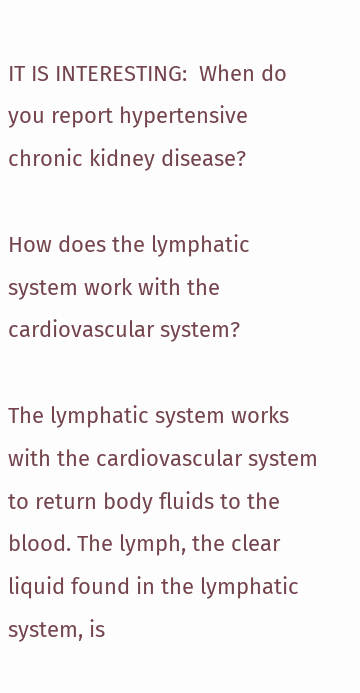IT IS INTERESTING:  When do you report hypertensive chronic kidney disease?

How does the lymphatic system work with the cardiovascular system?

The lymphatic system works with the cardiovascular system to return body fluids to the blood. The lymph, the clear liquid found in the lymphatic system, is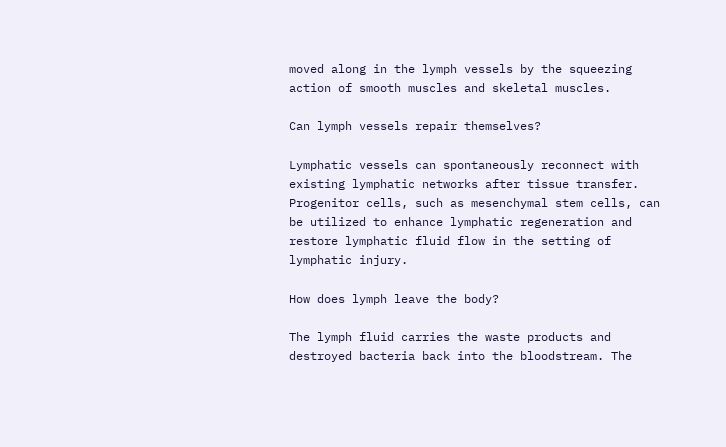moved along in the lymph vessels by the squeezing action of smooth muscles and skeletal muscles.

Can lymph vessels repair themselves?

Lymphatic vessels can spontaneously reconnect with existing lymphatic networks after tissue transfer. Progenitor cells, such as mesenchymal stem cells, can be utilized to enhance lymphatic regeneration and restore lymphatic fluid flow in the setting of lymphatic injury.

How does lymph leave the body?

The lymph fluid carries the waste products and destroyed bacteria back into the bloodstream. The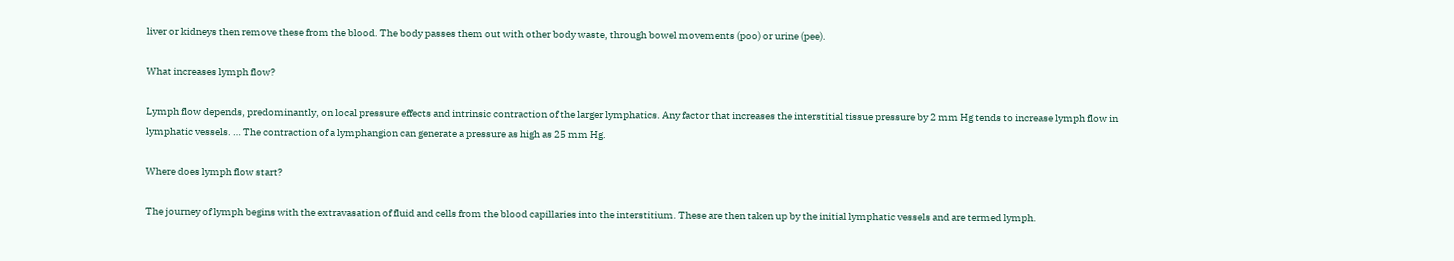liver or kidneys then remove these from the blood. The body passes them out with other body waste, through bowel movements (poo) or urine (pee).

What increases lymph flow?

Lymph flow depends, predominantly, on local pressure effects and intrinsic contraction of the larger lymphatics. Any factor that increases the interstitial tissue pressure by 2 mm Hg tends to increase lymph flow in lymphatic vessels. … The contraction of a lymphangion can generate a pressure as high as 25 mm Hg.

Where does lymph flow start?

The journey of lymph begins with the extravasation of fluid and cells from the blood capillaries into the interstitium. These are then taken up by the initial lymphatic vessels and are termed lymph.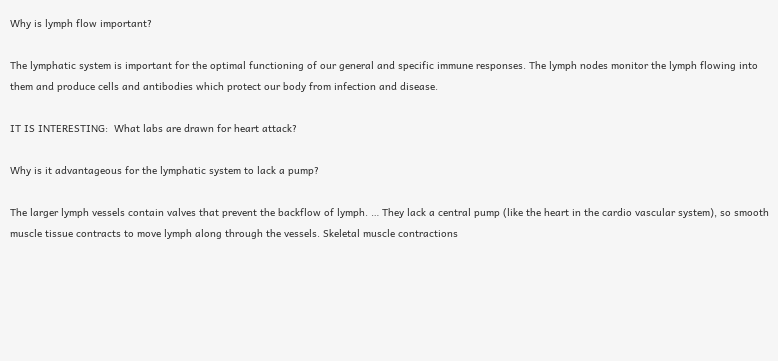Why is lymph flow important?

The lymphatic system is important for the optimal functioning of our general and specific immune responses. The lymph nodes monitor the lymph flowing into them and produce cells and antibodies which protect our body from infection and disease.

IT IS INTERESTING:  What labs are drawn for heart attack?

Why is it advantageous for the lymphatic system to lack a pump?

The larger lymph vessels contain valves that prevent the backflow of lymph. … They lack a central pump (like the heart in the cardio vascular system), so smooth muscle tissue contracts to move lymph along through the vessels. Skeletal muscle contractions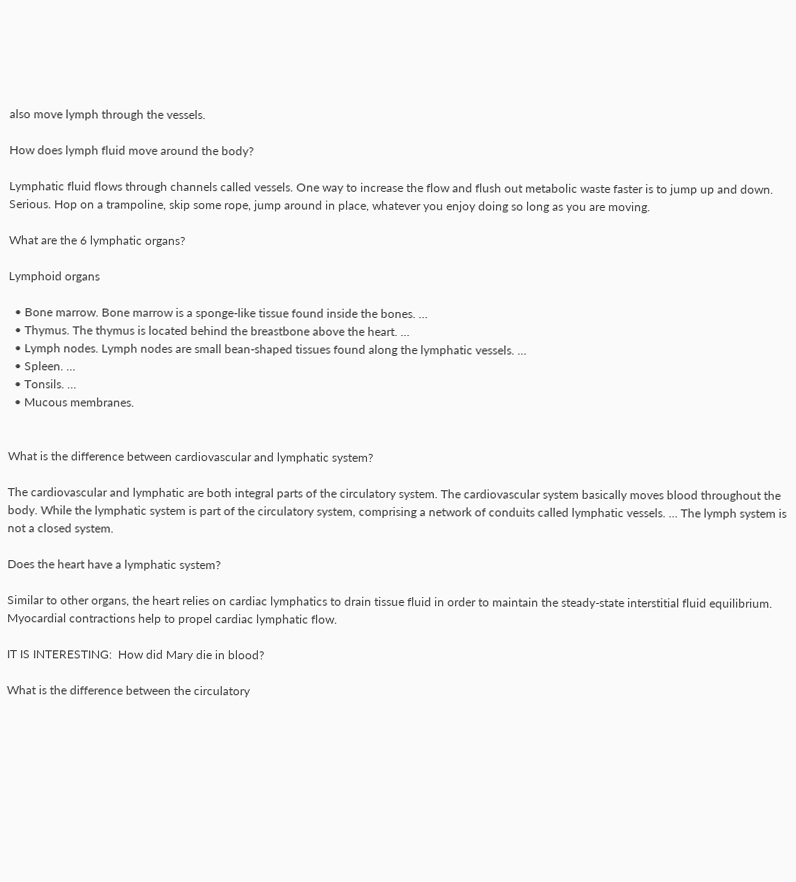also move lymph through the vessels.

How does lymph fluid move around the body?

Lymphatic fluid flows through channels called vessels. One way to increase the flow and flush out metabolic waste faster is to jump up and down. Serious. Hop on a trampoline, skip some rope, jump around in place, whatever you enjoy doing so long as you are moving.

What are the 6 lymphatic organs?

Lymphoid organs

  • Bone marrow. Bone marrow is a sponge-like tissue found inside the bones. …
  • Thymus. The thymus is located behind the breastbone above the heart. …
  • Lymph nodes. Lymph nodes are small bean-shaped tissues found along the lymphatic vessels. …
  • Spleen. …
  • Tonsils. …
  • Mucous membranes.


What is the difference between cardiovascular and lymphatic system?

The cardiovascular and lymphatic are both integral parts of the circulatory system. The cardiovascular system basically moves blood throughout the body. While the lymphatic system is part of the circulatory system, comprising a network of conduits called lymphatic vessels. … The lymph system is not a closed system.

Does the heart have a lymphatic system?

Similar to other organs, the heart relies on cardiac lymphatics to drain tissue fluid in order to maintain the steady-state interstitial fluid equilibrium. Myocardial contractions help to propel cardiac lymphatic flow.

IT IS INTERESTING:  How did Mary die in blood?

What is the difference between the circulatory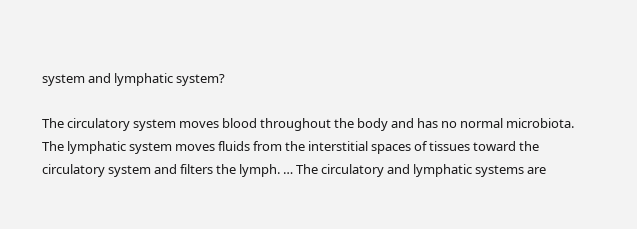system and lymphatic system?

The circulatory system moves blood throughout the body and has no normal microbiota. The lymphatic system moves fluids from the interstitial spaces of tissues toward the circulatory system and filters the lymph. … The circulatory and lymphatic systems are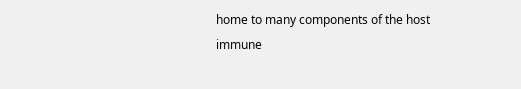home to many components of the host immune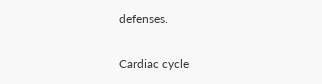defenses.

Cardiac cycle